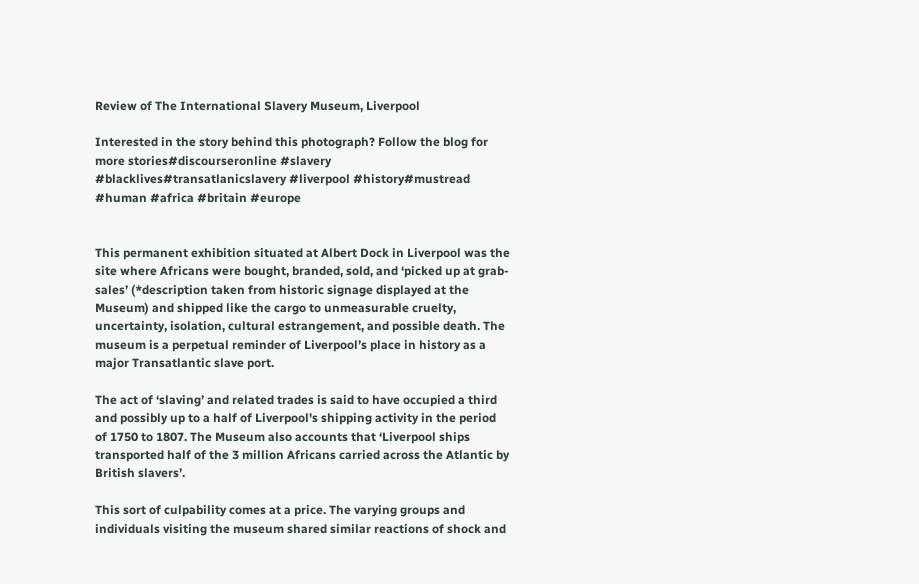Review of The International Slavery Museum, Liverpool

Interested in the story behind this photograph? Follow the blog for more stories#discourseronline #slavery #blacklives#transatlanicslavery #liverpool #history#mustread #human #africa #britain #europe


This permanent exhibition situated at Albert Dock in Liverpool was the site where Africans were bought, branded, sold, and ‘picked up at grab-sales’ (*description taken from historic signage displayed at the Museum) and shipped like the cargo to unmeasurable cruelty, uncertainty, isolation, cultural estrangement, and possible death. The museum is a perpetual reminder of Liverpool’s place in history as a major Transatlantic slave port.

The act of ‘slaving’ and related trades is said to have occupied a third and possibly up to a half of Liverpool's shipping activity in the period of 1750 to 1807. The Museum also accounts that ‘Liverpool ships transported half of the 3 million Africans carried across the Atlantic by British slavers’.

This sort of culpability comes at a price. The varying groups and individuals visiting the museum shared similar reactions of shock and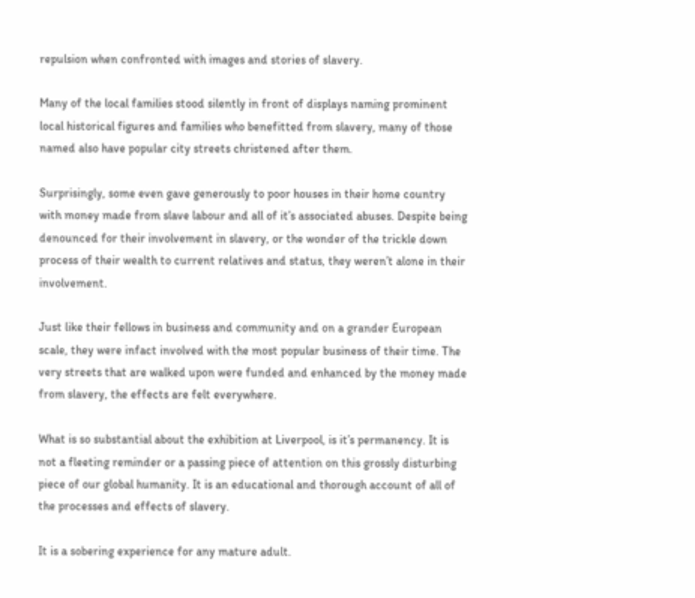repulsion when confronted with images and stories of slavery.

Many of the local families stood silently in front of displays naming prominent local historical figures and families who benefitted from slavery, many of those named also have popular city streets christened after them.

Surprisingly, some even gave generously to poor houses in their home country with money made from slave labour and all of it’s associated abuses. Despite being denounced for their involvement in slavery, or the wonder of the trickle down process of their wealth to current relatives and status, they weren’t alone in their involvement.

Just like their fellows in business and community and on a grander European scale, they were infact involved with the most popular business of their time. The very streets that are walked upon were funded and enhanced by the money made from slavery, the effects are felt everywhere.

What is so substantial about the exhibition at Liverpool, is it’s permanency. It is not a fleeting reminder or a passing piece of attention on this grossly disturbing piece of our global humanity. It is an educational and thorough account of all of the processes and effects of slavery.

It is a sobering experience for any mature adult.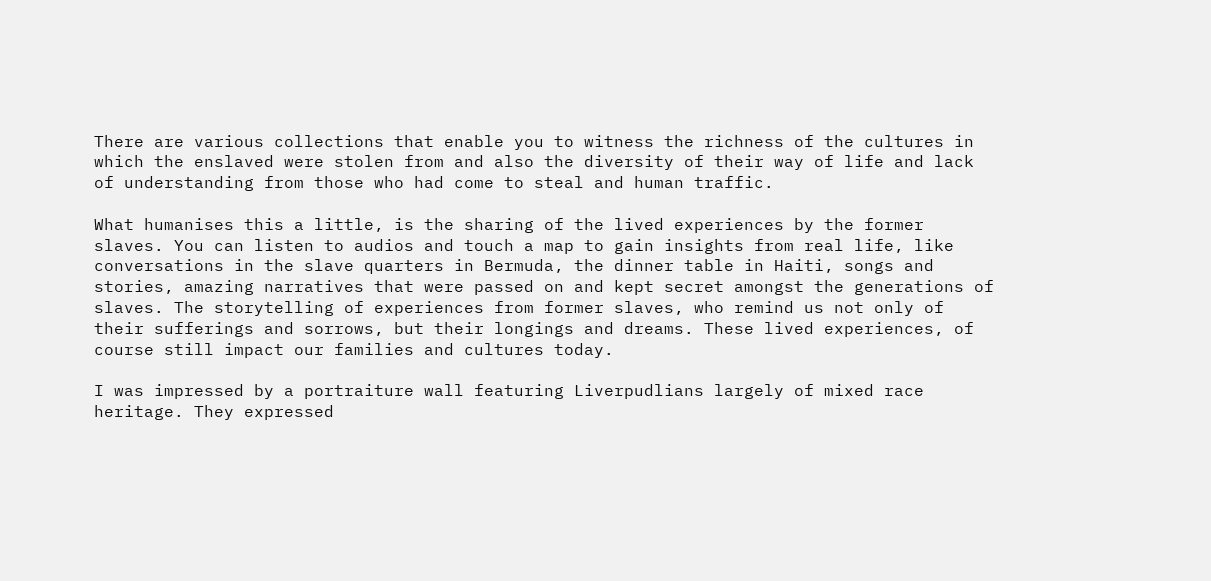There are various collections that enable you to witness the richness of the cultures in which the enslaved were stolen from and also the diversity of their way of life and lack of understanding from those who had come to steal and human traffic.

What humanises this a little, is the sharing of the lived experiences by the former slaves. You can listen to audios and touch a map to gain insights from real life, like conversations in the slave quarters in Bermuda, the dinner table in Haiti, songs and stories, amazing narratives that were passed on and kept secret amongst the generations of slaves. The storytelling of experiences from former slaves, who remind us not only of their sufferings and sorrows, but their longings and dreams. These lived experiences, of course still impact our families and cultures today.

I was impressed by a portraiture wall featuring Liverpudlians largely of mixed race heritage. They expressed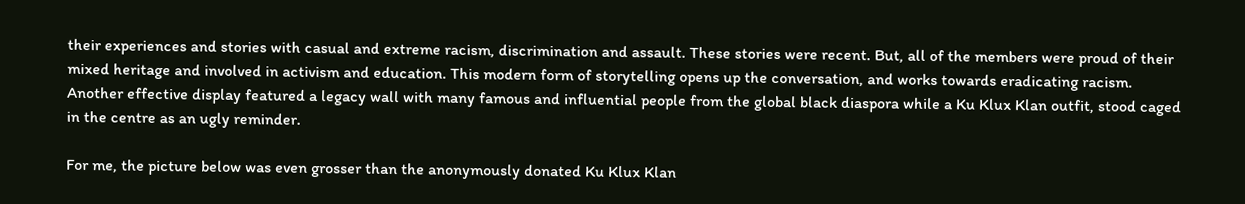their experiences and stories with casual and extreme racism, discrimination and assault. These stories were recent. But, all of the members were proud of their mixed heritage and involved in activism and education. This modern form of storytelling opens up the conversation, and works towards eradicating racism. Another effective display featured a legacy wall with many famous and influential people from the global black diaspora while a Ku Klux Klan outfit, stood caged in the centre as an ugly reminder.

For me, the picture below was even grosser than the anonymously donated Ku Klux Klan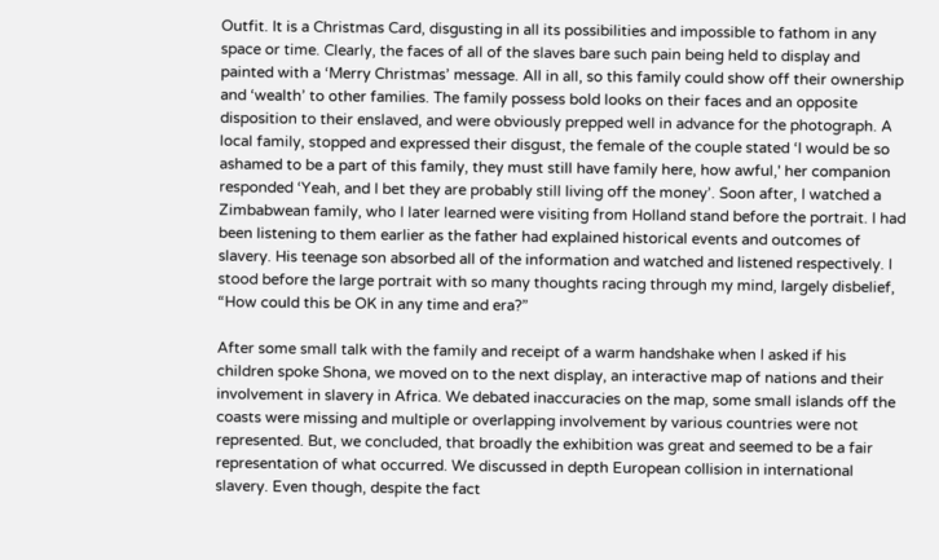Outfit. It is a Christmas Card, disgusting in all its possibilities and impossible to fathom in any space or time. Clearly, the faces of all of the slaves bare such pain being held to display and painted with a ‘Merry Christmas’ message. All in all, so this family could show off their ownership and ‘wealth’ to other families. The family possess bold looks on their faces and an opposite disposition to their enslaved, and were obviously prepped well in advance for the photograph. A local family, stopped and expressed their disgust, the female of the couple stated ‘I would be so ashamed to be a part of this family, they must still have family here, how awful,' her companion responded ‘Yeah, and I bet they are probably still living off the money’. Soon after, I watched a Zimbabwean family, who I later learned were visiting from Holland stand before the portrait. I had been listening to them earlier as the father had explained historical events and outcomes of slavery. His teenage son absorbed all of the information and watched and listened respectively. I stood before the large portrait with so many thoughts racing through my mind, largely disbelief, “How could this be OK in any time and era?”

After some small talk with the family and receipt of a warm handshake when I asked if his children spoke Shona, we moved on to the next display, an interactive map of nations and their involvement in slavery in Africa. We debated inaccuracies on the map, some small islands off the coasts were missing and multiple or overlapping involvement by various countries were not represented. But, we concluded, that broadly the exhibition was great and seemed to be a fair representation of what occurred. We discussed in depth European collision in international slavery. Even though, despite the fact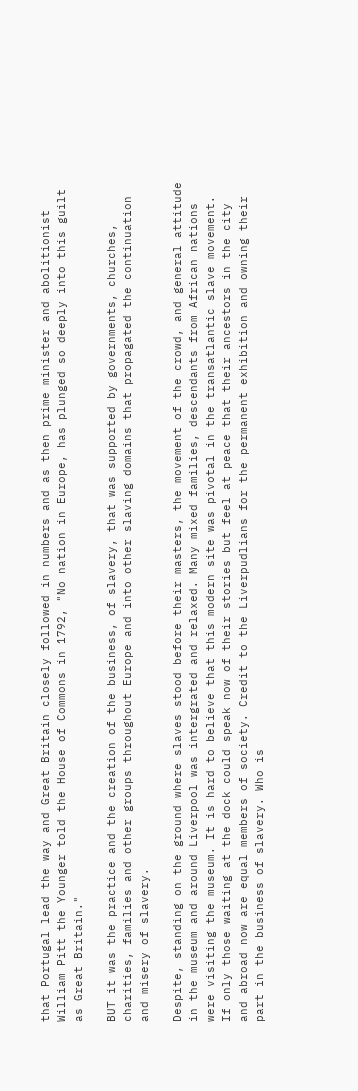that Portugal lead the way and Great Britain closely followed in numbers and as then prime minister and abolitionist William Pitt the Younger told the House of Commons in 1792, "No nation in Europe, has plunged so deeply into this guilt as Great Britain."

BUT it was the practice and the creation of the business, of slavery, that was supported by governments, churches, charities, families and other groups throughout Europe and into other slaving domains that propagated the continuation and misery of slavery.

Despite, standing on the ground where slaves stood before their masters, the movement of the crowd, and general attitude in the museum and around Liverpool was intergrated and relaxed. Many mixed families, descendants from African nations were visiting the museum. It is hard to believe that this modern site was pivotal in the transatlantic slave movement. If only those waiting at the dock could speak now of their stories but feel at peace that their ancestors in the city and abroad now are equal members of society. Credit to the Liverpudlians for the permanent exhibition and owning their part in the business of slavery. Who is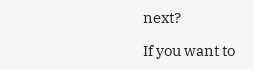next?

If you want to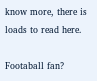know more, there is loads to read here.

Footaball fan?